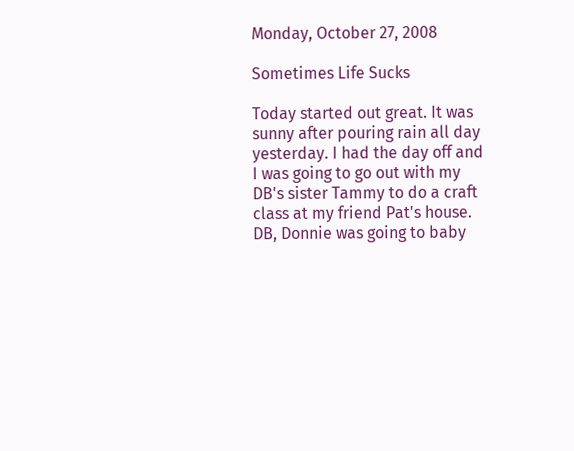Monday, October 27, 2008

Sometimes Life Sucks

Today started out great. It was sunny after pouring rain all day yesterday. I had the day off and I was going to go out with my DB's sister Tammy to do a craft class at my friend Pat's house. DB, Donnie was going to baby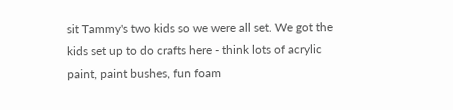sit Tammy's two kids so we were all set. We got the kids set up to do crafts here - think lots of acrylic paint, paint bushes, fun foam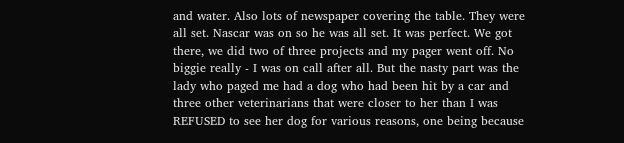and water. Also lots of newspaper covering the table. They were all set. Nascar was on so he was all set. It was perfect. We got there, we did two of three projects and my pager went off. No biggie really - I was on call after all. But the nasty part was the lady who paged me had a dog who had been hit by a car and three other veterinarians that were closer to her than I was REFUSED to see her dog for various reasons, one being because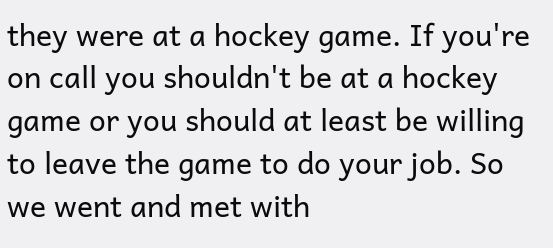they were at a hockey game. If you're on call you shouldn't be at a hockey game or you should at least be willing to leave the game to do your job. So we went and met with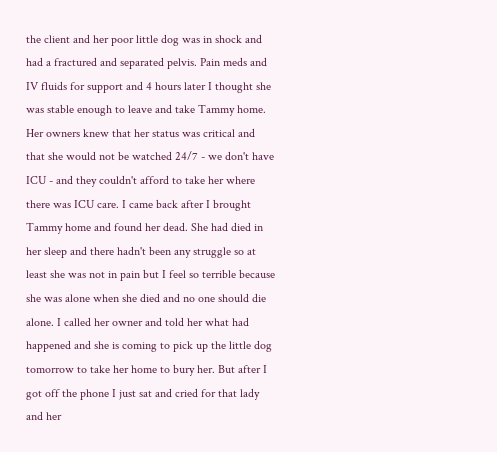the client and her poor little dog was in shock and had a fractured and separated pelvis. Pain meds and IV fluids for support and 4 hours later I thought she was stable enough to leave and take Tammy home. Her owners knew that her status was critical and that she would not be watched 24/7 - we don't have ICU - and they couldn't afford to take her where there was ICU care. I came back after I brought Tammy home and found her dead. She had died in her sleep and there hadn't been any struggle so at least she was not in pain but I feel so terrible because she was alone when she died and no one should die alone. I called her owner and told her what had happened and she is coming to pick up the little dog tomorrow to take her home to bury her. But after I got off the phone I just sat and cried for that lady and her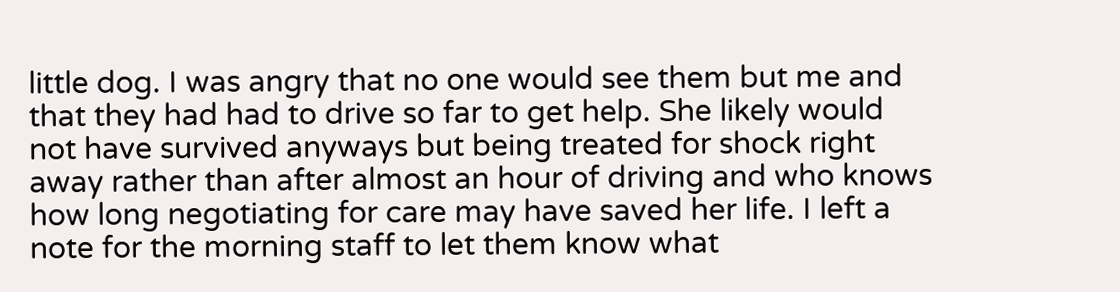little dog. I was angry that no one would see them but me and that they had had to drive so far to get help. She likely would not have survived anyways but being treated for shock right away rather than after almost an hour of driving and who knows how long negotiating for care may have saved her life. I left a note for the morning staff to let them know what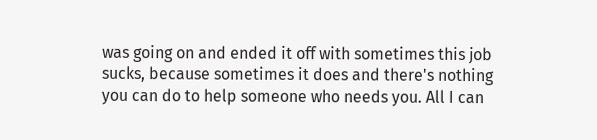was going on and ended it off with sometimes this job sucks, because sometimes it does and there's nothing you can do to help someone who needs you. All I can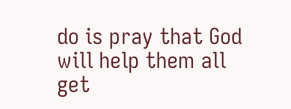do is pray that God will help them all get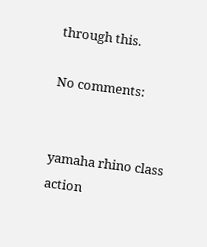through this.

No comments:


yamaha rhino class action